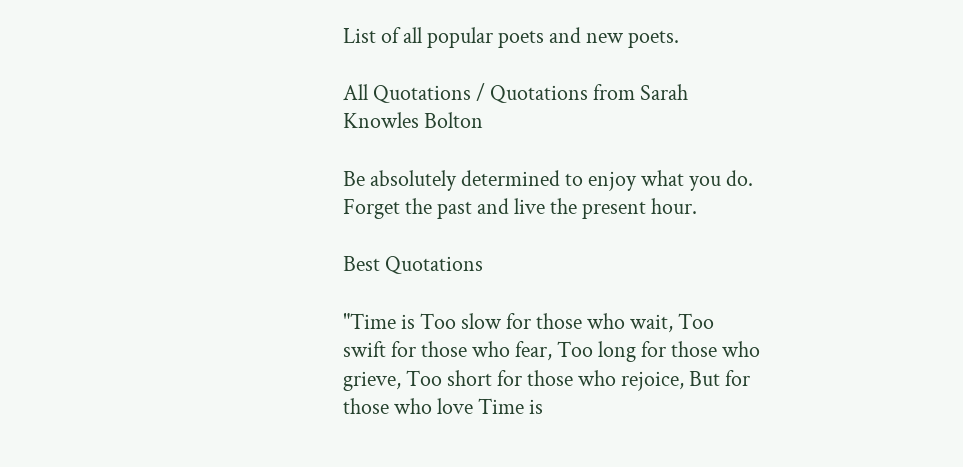List of all popular poets and new poets.

All Quotations / Quotations from Sarah Knowles Bolton

Be absolutely determined to enjoy what you do.
Forget the past and live the present hour.

Best Quotations

"Time is Too slow for those who wait, Too swift for those who fear, Too long for those who grieve, Too short for those who rejoice, But for those who love Time is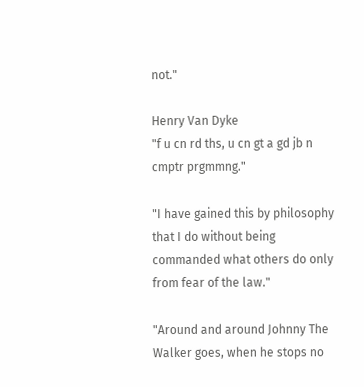not."

Henry Van Dyke
"f u cn rd ths, u cn gt a gd jb n cmptr prgmmng."

"I have gained this by philosophy that I do without being commanded what others do only from fear of the law."

"Around and around Johnny The Walker goes, when he stops no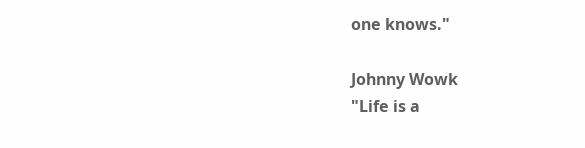one knows."

Johnny Wowk
"Life is a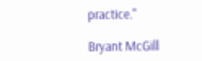practice."

Bryant McGill